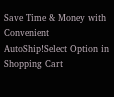Save Time & Money with Convenient AutoShip!Select Option in Shopping Cart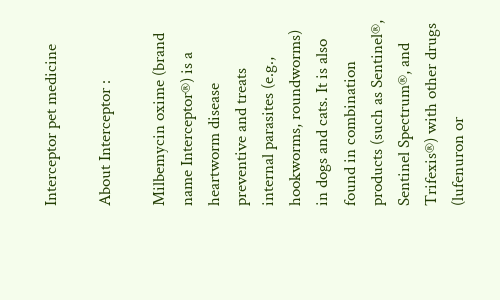Interceptor pet medicine

About Interceptor :

Milbemycin oxime (brand name Interceptor®) is a heartworm disease preventive and treats internal parasites (e.g., hookworms, roundworms) in dogs and cats. It is also found in combination products (such as Sentinel®, Sentinel Spectrum®, and Trifexis®) with other drugs (lufenuron or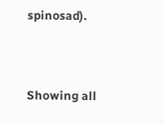spinosad).


Showing all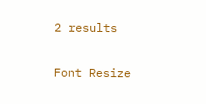2 results

Font Resize